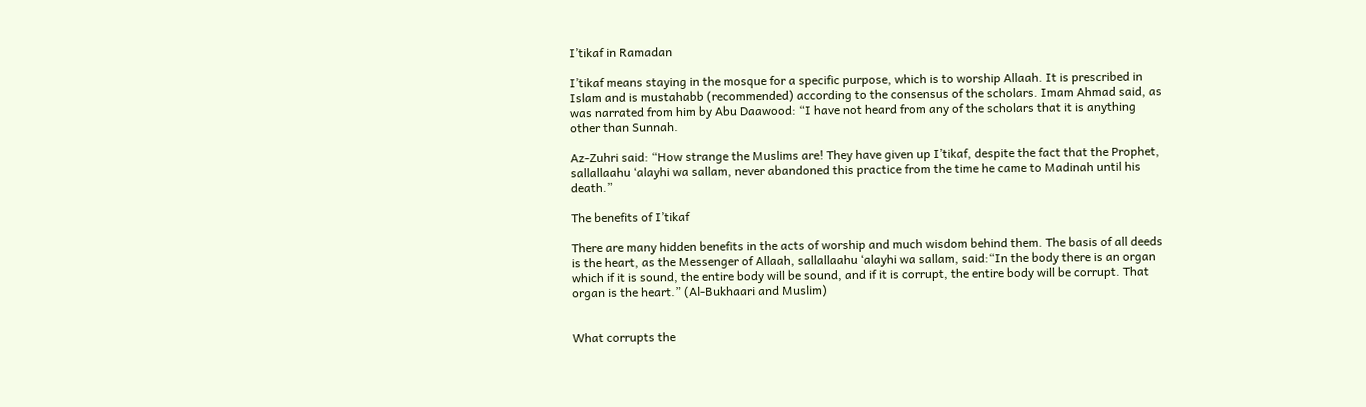I’tikaf in Ramadan

I’tikaf means staying in the mosque for a specific purpose, which is to worship Allaah. It is prescribed in Islam and is mustahabb (recommended) according to the consensus of the scholars. Imam Ahmad said, as was narrated from him by Abu Daawood: “I have not heard from any of the scholars that it is anything other than Sunnah.

Az-Zuhri said: “How strange the Muslims are! They have given up I’tikaf, despite the fact that the Prophet, sallallaahu ‘alayhi wa sallam, never abandoned this practice from the time he came to Madinah until his death.”

The benefits of I’tikaf

There are many hidden benefits in the acts of worship and much wisdom behind them. The basis of all deeds is the heart, as the Messenger of Allaah, sallallaahu ‘alayhi wa sallam, said:“In the body there is an organ which if it is sound, the entire body will be sound, and if it is corrupt, the entire body will be corrupt. That organ is the heart.” (Al-Bukhaari and Muslim)


What corrupts the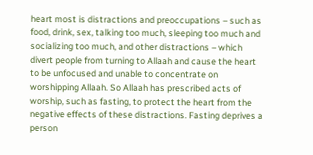heart most is distractions and preoccupations – such as food, drink, sex, talking too much, sleeping too much and socializing too much, and other distractions – which divert people from turning to Allaah and cause the heart to be unfocused and unable to concentrate on worshipping Allaah. So Allaah has prescribed acts of worship, such as fasting, to protect the heart from the negative effects of these distractions. Fasting deprives a person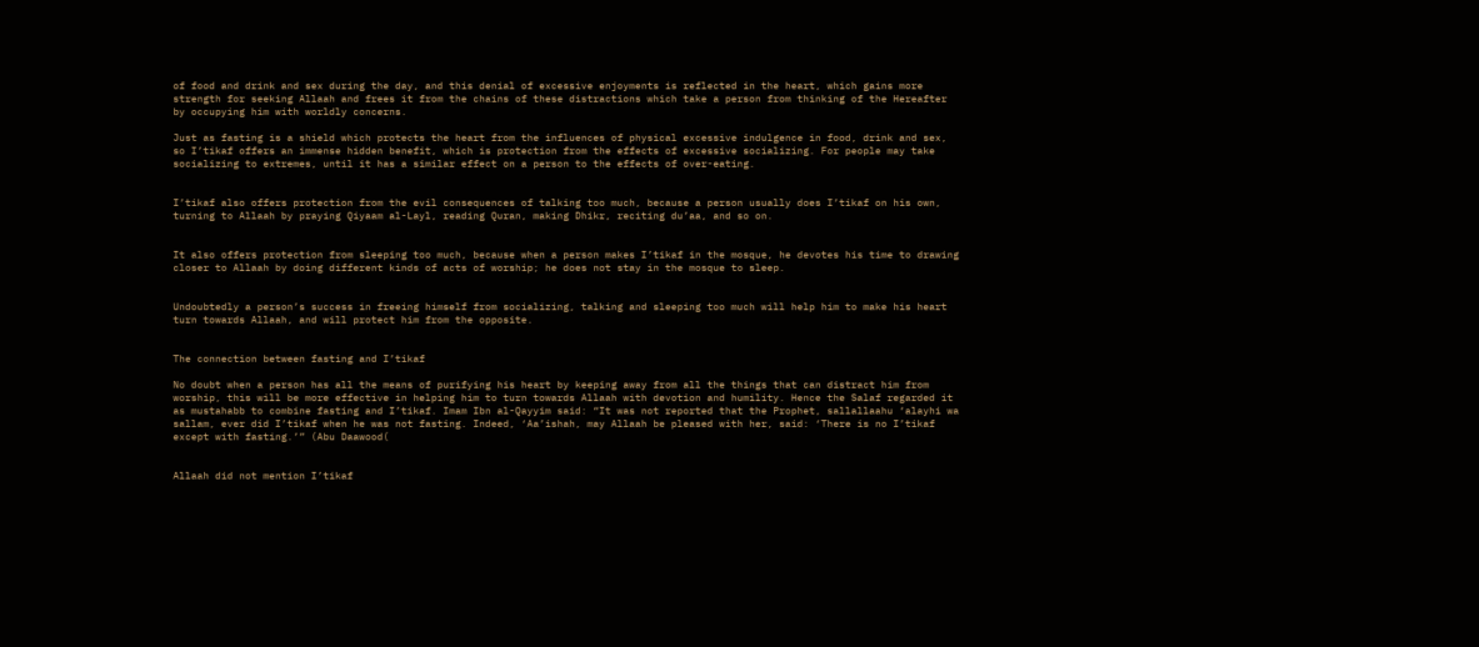of food and drink and sex during the day, and this denial of excessive enjoyments is reflected in the heart, which gains more strength for seeking Allaah and frees it from the chains of these distractions which take a person from thinking of the Hereafter by occupying him with worldly concerns.

Just as fasting is a shield which protects the heart from the influences of physical excessive indulgence in food, drink and sex, so I’tikaf offers an immense hidden benefit, which is protection from the effects of excessive socializing. For people may take socializing to extremes, until it has a similar effect on a person to the effects of over-eating.


I’tikaf also offers protection from the evil consequences of talking too much, because a person usually does I’tikaf on his own, turning to Allaah by praying Qiyaam al-Layl, reading Quran, making Dhikr, reciting du’aa, and so on.


It also offers protection from sleeping too much, because when a person makes I’tikaf in the mosque, he devotes his time to drawing closer to Allaah by doing different kinds of acts of worship; he does not stay in the mosque to sleep.


Undoubtedly a person’s success in freeing himself from socializing, talking and sleeping too much will help him to make his heart turn towards Allaah, and will protect him from the opposite.


The connection between fasting and I’tikaf

No doubt when a person has all the means of purifying his heart by keeping away from all the things that can distract him from worship, this will be more effective in helping him to turn towards Allaah with devotion and humility. Hence the Salaf regarded it as mustahabb to combine fasting and I’tikaf. Imam Ibn al-Qayyim said: “It was not reported that the Prophet, sallallaahu ‘alayhi wa sallam, ever did I’tikaf when he was not fasting. Indeed, ‘Aa’ishah, may Allaah be pleased with her, said: ‘There is no I’tikaf except with fasting.’” (Abu Daawood(


Allaah did not mention I’tikaf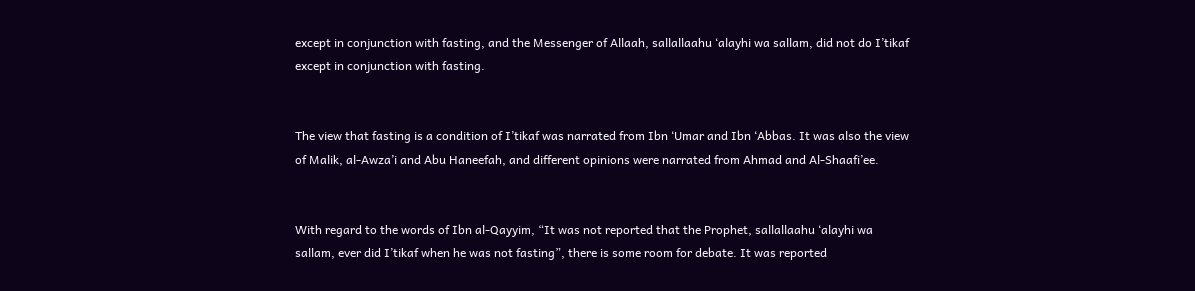except in conjunction with fasting, and the Messenger of Allaah, sallallaahu ‘alayhi wa sallam, did not do I’tikaf except in conjunction with fasting.


The view that fasting is a condition of I’tikaf was narrated from Ibn ‘Umar and Ibn ‘Abbas. It was also the view of Malik, al-Awza’i and Abu Haneefah, and different opinions were narrated from Ahmad and Al-Shaafi’ee.


With regard to the words of Ibn al-Qayyim, “It was not reported that the Prophet, sallallaahu ‘alayhi wa sallam, ever did I’tikaf when he was not fasting”, there is some room for debate. It was reported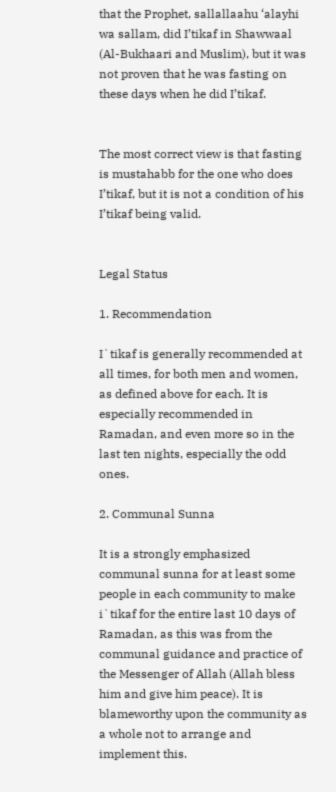that the Prophet, sallallaahu ‘alayhi wa sallam, did I’tikaf in Shawwaal (Al-Bukhaari and Muslim), but it was not proven that he was fasting on these days when he did I’tikaf.


The most correct view is that fasting is mustahabb for the one who does I’tikaf, but it is not a condition of his I’tikaf being valid.


Legal Status

1. Recommendation

I`tikaf is generally recommended at all times, for both men and women, as defined above for each. It is especially recommended in Ramadan, and even more so in the last ten nights, especially the odd ones.

2. Communal Sunna

It is a strongly emphasized communal sunna for at least some people in each community to make i`tikaf for the entire last 10 days of Ramadan, as this was from the communal guidance and practice of the Messenger of Allah (Allah bless him and give him peace). It is blameworthy upon the community as a whole not to arrange and implement this.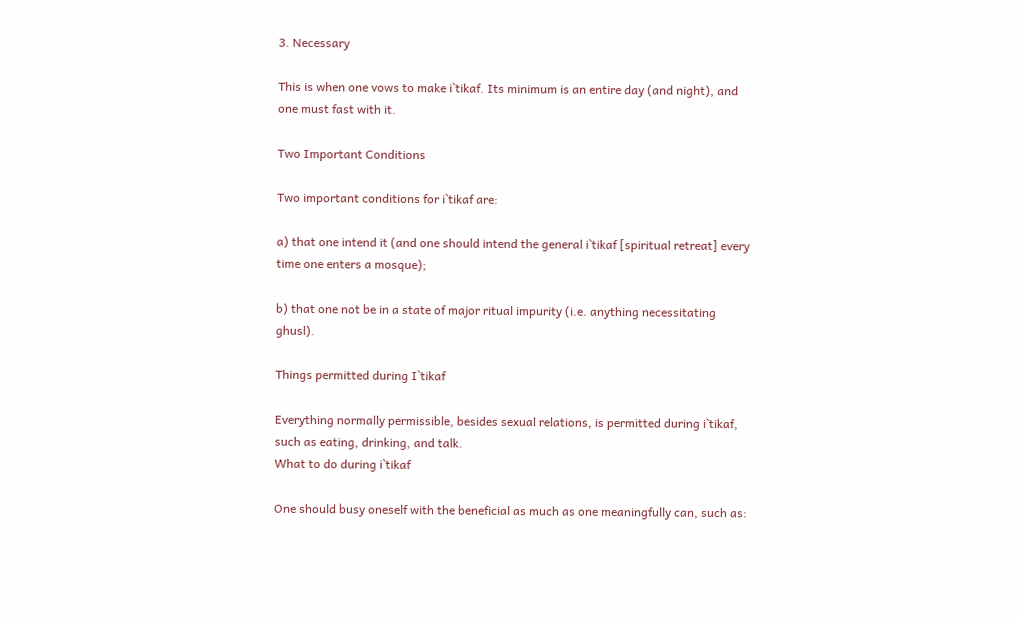3. Necessary

This is when one vows to make i`tikaf. Its minimum is an entire day (and night), and one must fast with it.

Two Important Conditions

Two important conditions for i`tikaf are:

a) that one intend it (and one should intend the general i`tikaf [spiritual retreat] every time one enters a mosque);

b) that one not be in a state of major ritual impurity (i.e. anything necessitating ghusl).

Things permitted during I`tikaf

Everything normally permissible, besides sexual relations, is permitted during i`tikaf, such as eating, drinking, and talk.
What to do during i`tikaf

One should busy oneself with the beneficial as much as one meaningfully can, such as: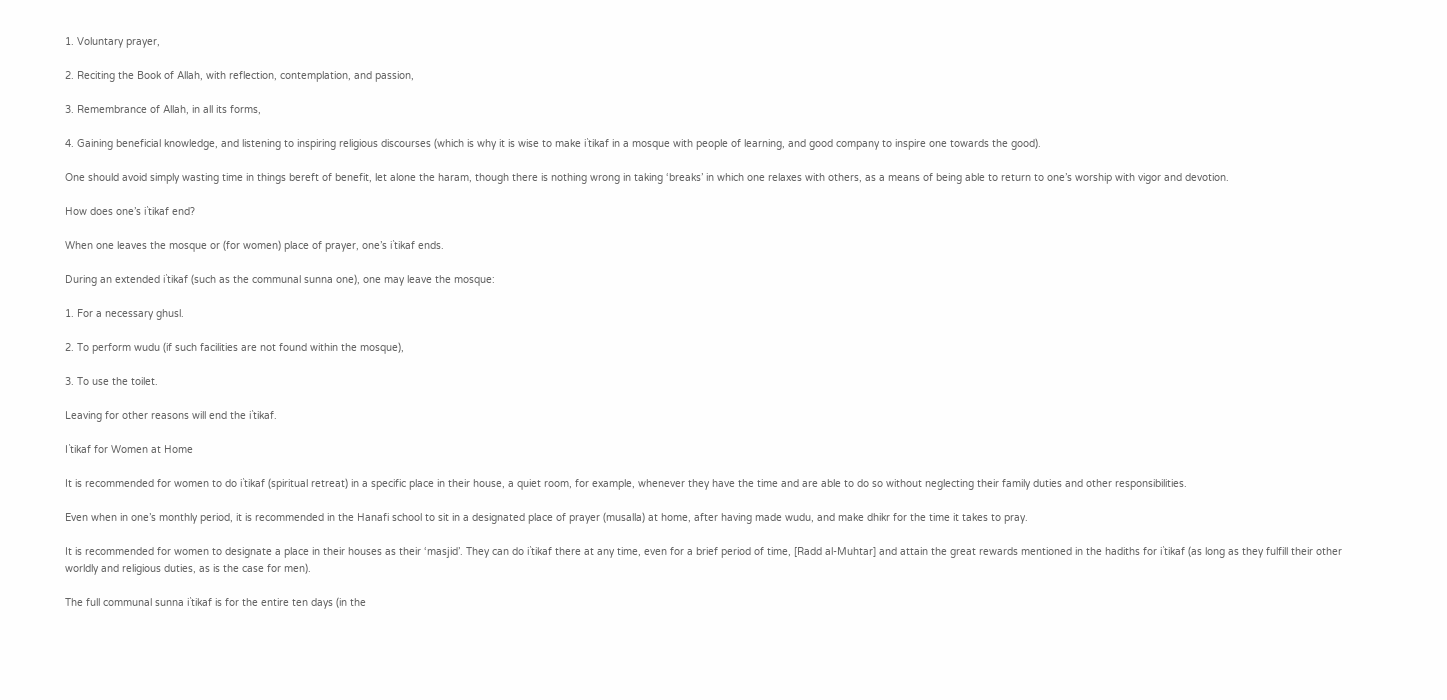1. Voluntary prayer,

2. Reciting the Book of Allah, with reflection, contemplation, and passion,

3. Remembrance of Allah, in all its forms,

4. Gaining beneficial knowledge, and listening to inspiring religious discourses (which is why it is wise to make i`tikaf in a mosque with people of learning, and good company to inspire one towards the good).

One should avoid simply wasting time in things bereft of benefit, let alone the haram, though there is nothing wrong in taking ‘breaks’ in which one relaxes with others, as a means of being able to return to one’s worship with vigor and devotion.

How does one’s i`tikaf end?

When one leaves the mosque or (for women) place of prayer, one’s i`tikaf ends.

During an extended i`tikaf (such as the communal sunna one), one may leave the mosque:

1. For a necessary ghusl.

2. To perform wudu (if such facilities are not found within the mosque),

3. To use the toilet.

Leaving for other reasons will end the i`tikaf.

I`tikaf for Women at Home

It is recommended for women to do i`tikaf (spiritual retreat) in a specific place in their house, a quiet room, for example, whenever they have the time and are able to do so without neglecting their family duties and other responsibilities.

Even when in one’s monthly period, it is recommended in the Hanafi school to sit in a designated place of prayer (musalla) at home, after having made wudu, and make dhikr for the time it takes to pray.

It is recommended for women to designate a place in their houses as their ‘masjid’. They can do i`tikaf there at any time, even for a brief period of time, [Radd al-Muhtar] and attain the great rewards mentioned in the hadiths for i`tikaf (as long as they fulfill their other worldly and religious duties, as is the case for men).

The full communal sunna i`tikaf is for the entire ten days (in the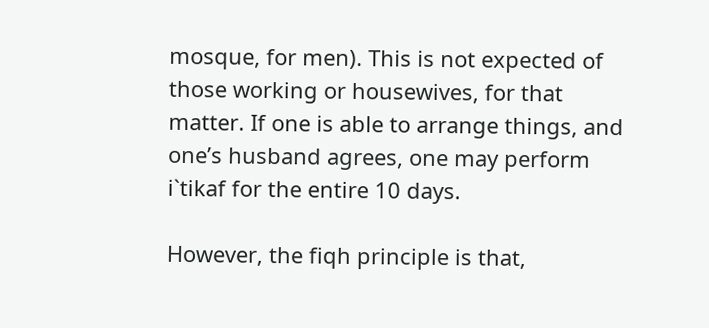mosque, for men). This is not expected of those working or housewives, for that matter. If one is able to arrange things, and one’s husband agrees, one may perform i`tikaf for the entire 10 days.

However, the fiqh principle is that,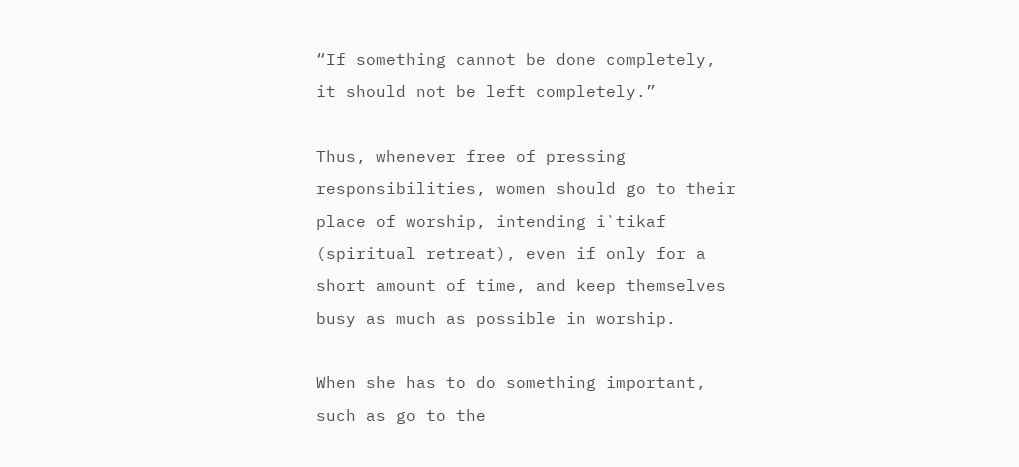“If something cannot be done completely, it should not be left completely.”

Thus, whenever free of pressing responsibilities, women should go to their place of worship, intending i`tikaf (spiritual retreat), even if only for a short amount of time, and keep themselves busy as much as possible in worship.

When she has to do something important, such as go to the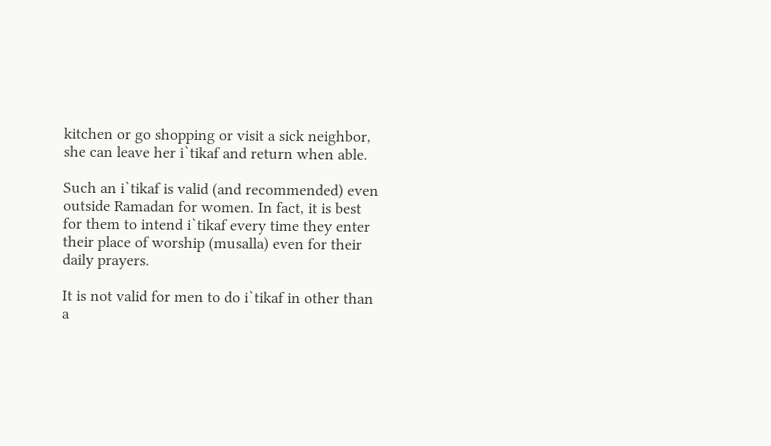kitchen or go shopping or visit a sick neighbor, she can leave her i`tikaf and return when able.

Such an i`tikaf is valid (and recommended) even outside Ramadan for women. In fact, it is best for them to intend i`tikaf every time they enter their place of worship (musalla) even for their daily prayers.

It is not valid for men to do i`tikaf in other than a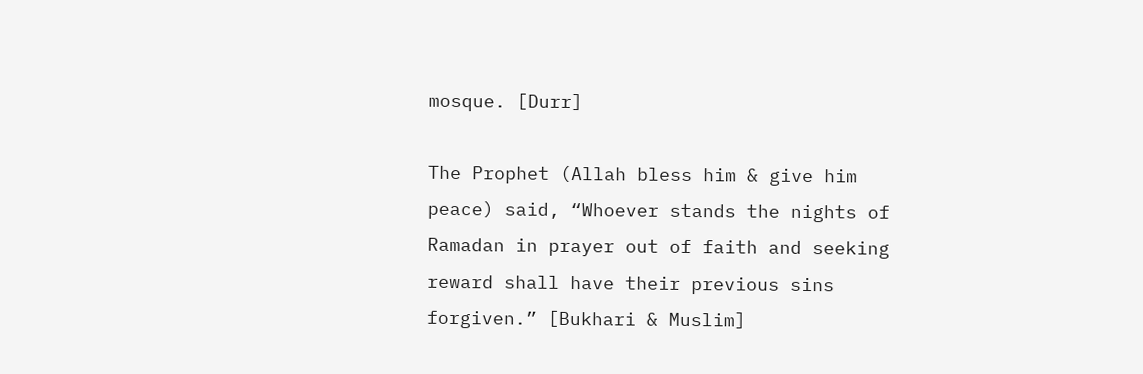mosque. [Durr]

The Prophet (Allah bless him & give him peace) said, “Whoever stands the nights of Ramadan in prayer out of faith and seeking reward shall have their previous sins forgiven.” [Bukhari & Muslim]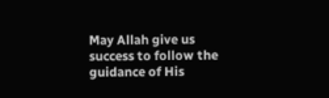May Allah give us success to follow the guidance of His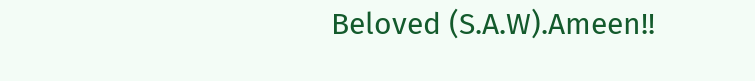Beloved (S.A.W).Ameen!!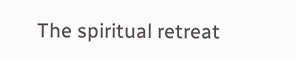The spiritual retreat